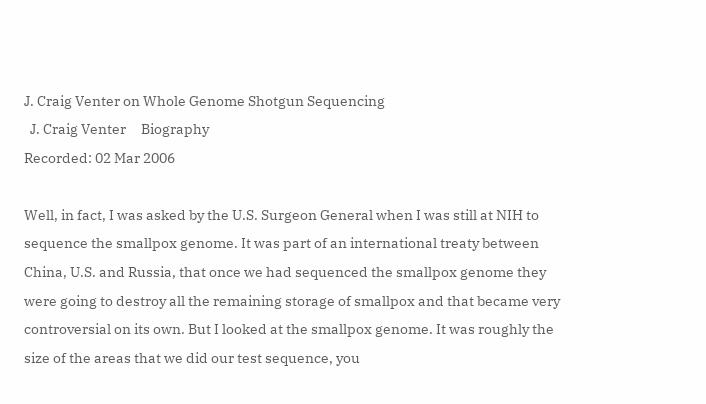J. Craig Venter on Whole Genome Shotgun Sequencing
  J. Craig Venter     Biography
Recorded: 02 Mar 2006

Well, in fact, I was asked by the U.S. Surgeon General when I was still at NIH to sequence the smallpox genome. It was part of an international treaty between China, U.S. and Russia, that once we had sequenced the smallpox genome they were going to destroy all the remaining storage of smallpox and that became very controversial on its own. But I looked at the smallpox genome. It was roughly the size of the areas that we did our test sequence, you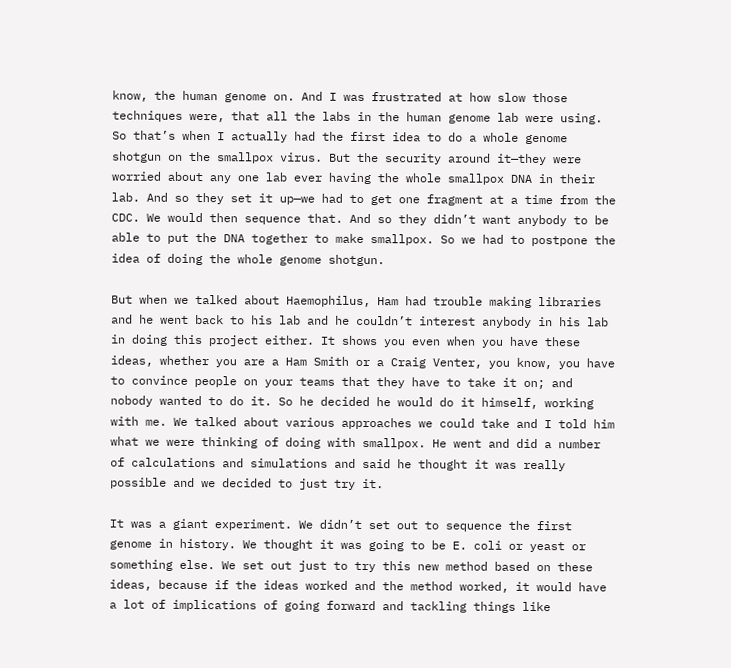know, the human genome on. And I was frustrated at how slow those techniques were, that all the labs in the human genome lab were using. So that’s when I actually had the first idea to do a whole genome shotgun on the smallpox virus. But the security around it—they were worried about any one lab ever having the whole smallpox DNA in their lab. And so they set it up—we had to get one fragment at a time from the CDC. We would then sequence that. And so they didn’t want anybody to be able to put the DNA together to make smallpox. So we had to postpone the idea of doing the whole genome shotgun.

But when we talked about Haemophilus, Ham had trouble making libraries and he went back to his lab and he couldn’t interest anybody in his lab in doing this project either. It shows you even when you have these ideas, whether you are a Ham Smith or a Craig Venter, you know, you have to convince people on your teams that they have to take it on; and nobody wanted to do it. So he decided he would do it himself, working with me. We talked about various approaches we could take and I told him what we were thinking of doing with smallpox. He went and did a number of calculations and simulations and said he thought it was really possible and we decided to just try it.

It was a giant experiment. We didn’t set out to sequence the first genome in history. We thought it was going to be E. coli or yeast or something else. We set out just to try this new method based on these ideas, because if the ideas worked and the method worked, it would have a lot of implications of going forward and tackling things like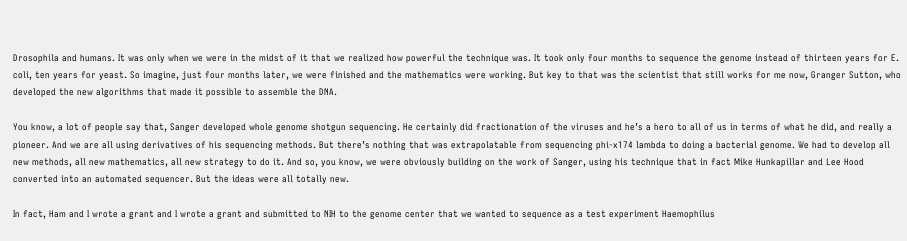Drosophila and humans. It was only when we were in the midst of it that we realized how powerful the technique was. It took only four months to sequence the genome instead of thirteen years for E. coli, ten years for yeast. So imagine, just four months later, we were finished and the mathematics were working. But key to that was the scientist that still works for me now, Granger Sutton, who developed the new algorithms that made it possible to assemble the DNA.

You know, a lot of people say that, Sanger developed whole genome shotgun sequencing. He certainly did fractionation of the viruses and he’s a hero to all of us in terms of what he did, and really a pioneer. And we are all using derivatives of his sequencing methods. But there’s nothing that was extrapolatable from sequencing phi-x174 lambda to doing a bacterial genome. We had to develop all new methods, all new mathematics, all new strategy to do it. And so, you know, we were obviously building on the work of Sanger, using his technique that in fact Mike Hunkapillar and Lee Hood converted into an automated sequencer. But the ideas were all totally new.

In fact, Ham and I wrote a grant and I wrote a grant and submitted to NIH to the genome center that we wanted to sequence as a test experiment Haemophilus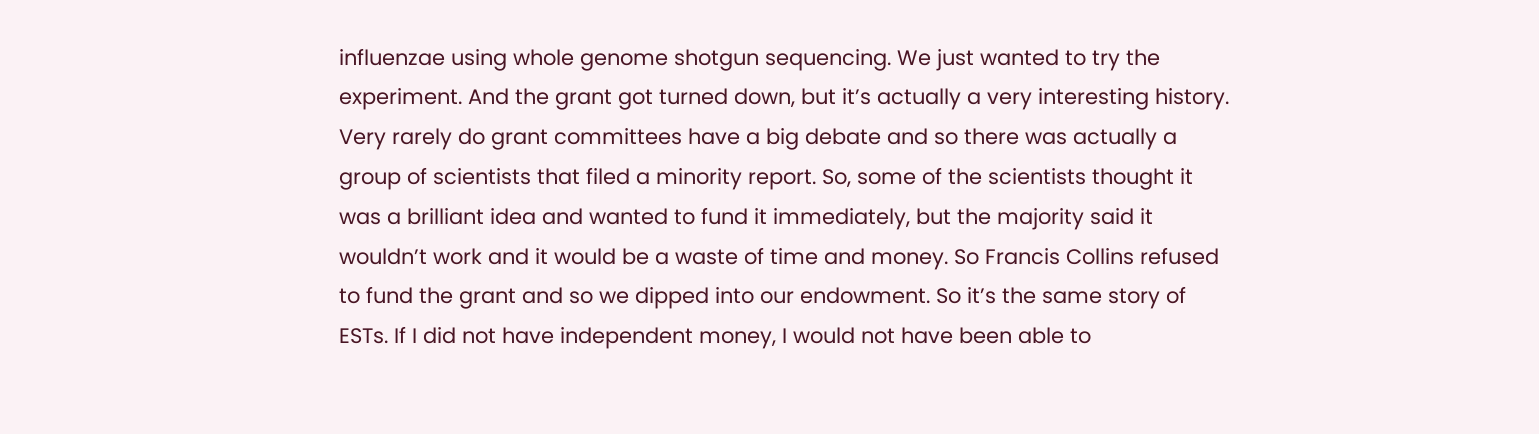influenzae using whole genome shotgun sequencing. We just wanted to try the experiment. And the grant got turned down, but it’s actually a very interesting history. Very rarely do grant committees have a big debate and so there was actually a group of scientists that filed a minority report. So, some of the scientists thought it was a brilliant idea and wanted to fund it immediately, but the majority said it wouldn’t work and it would be a waste of time and money. So Francis Collins refused to fund the grant and so we dipped into our endowment. So it’s the same story of ESTs. If I did not have independent money, I would not have been able to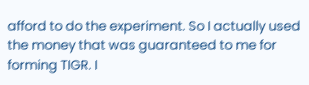afford to do the experiment. So I actually used the money that was guaranteed to me for forming TIGR. I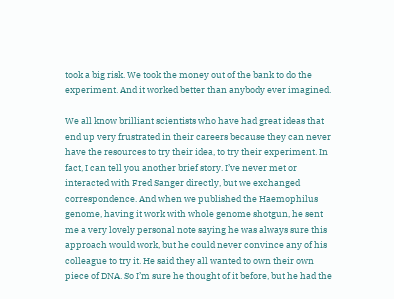took a big risk. We took the money out of the bank to do the experiment. And it worked better than anybody ever imagined.

We all know brilliant scientists who have had great ideas that end up very frustrated in their careers because they can never have the resources to try their idea, to try their experiment. In fact, I can tell you another brief story. I’ve never met or interacted with Fred Sanger directly, but we exchanged correspondence. And when we published the Haemophilus genome, having it work with whole genome shotgun, he sent me a very lovely personal note saying he was always sure this approach would work, but he could never convince any of his colleague to try it. He said they all wanted to own their own piece of DNA. So I’m sure he thought of it before, but he had the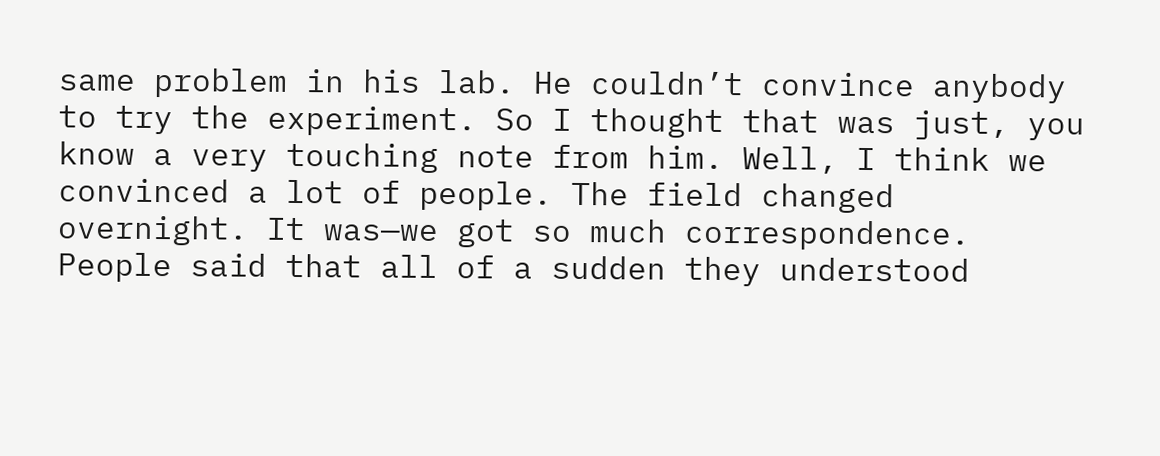same problem in his lab. He couldn’t convince anybody to try the experiment. So I thought that was just, you know a very touching note from him. Well, I think we convinced a lot of people. The field changed overnight. It was—we got so much correspondence. People said that all of a sudden they understood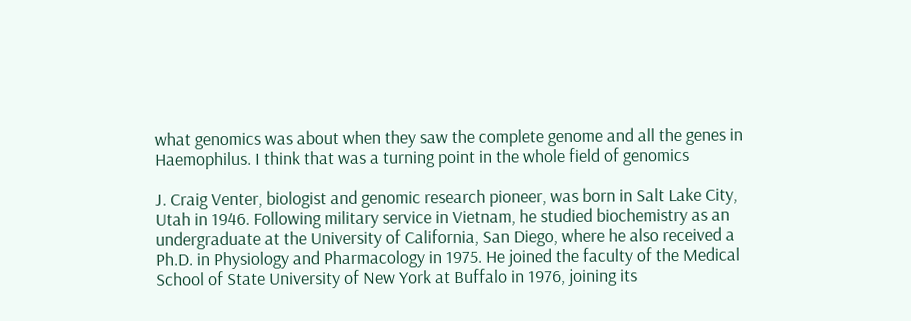what genomics was about when they saw the complete genome and all the genes in Haemophilus. I think that was a turning point in the whole field of genomics

J. Craig Venter, biologist and genomic research pioneer, was born in Salt Lake City, Utah in 1946. Following military service in Vietnam, he studied biochemistry as an undergraduate at the University of California, San Diego, where he also received a Ph.D. in Physiology and Pharmacology in 1975. He joined the faculty of the Medical School of State University of New York at Buffalo in 1976, joining its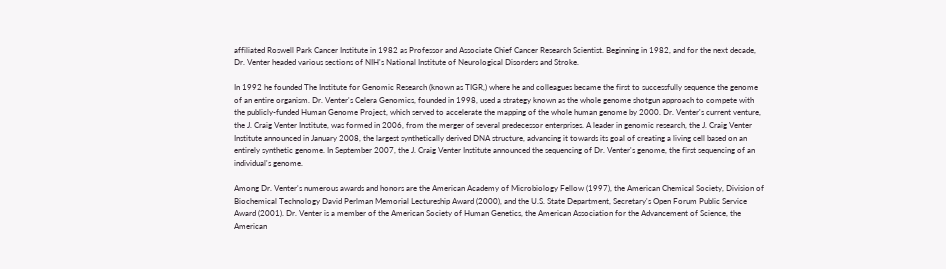affiliated Roswell Park Cancer Institute in 1982 as Professor and Associate Chief Cancer Research Scientist. Beginning in 1982, and for the next decade, Dr. Venter headed various sections of NIH's National Institute of Neurological Disorders and Stroke.

In 1992 he founded The Institute for Genomic Research (known as TIGR,) where he and colleagues became the first to successfully sequence the genome of an entire organism. Dr. Venter's Celera Genomics, founded in 1998, used a strategy known as the whole genome shotgun approach to compete with the publicly-funded Human Genome Project, which served to accelerate the mapping of the whole human genome by 2000. Dr. Venter's current venture, the J. Craig Venter Institute, was formed in 2006, from the merger of several predecessor enterprises. A leader in genomic research, the J. Craig Venter Institute announced in January 2008, the largest synthetically derived DNA structure, advancing it towards its goal of creating a living cell based on an entirely synthetic genome. In September 2007, the J. Craig Venter Institute announced the sequencing of Dr. Venter's genome, the first sequencing of an individual's genome.

Among Dr. Venter's numerous awards and honors are the American Academy of Microbiology Fellow (1997), the American Chemical Society, Division of Biochemical Technology David Perlman Memorial Lectureship Award (2000), and the U.S. State Department, Secretary's Open Forum Public Service Award (2001). Dr. Venter is a member of the American Society of Human Genetics, the American Association for the Advancement of Science, the American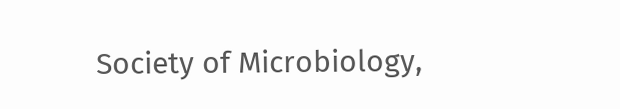Society of Microbiology,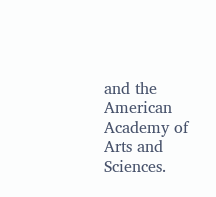and the American Academy of Arts and Sciences.